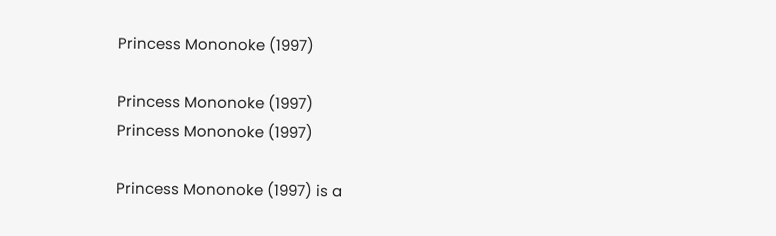Princess Mononoke (1997)

Princess Mononoke (1997)
Princess Mononoke (1997)

Princess Mononoke (1997) is a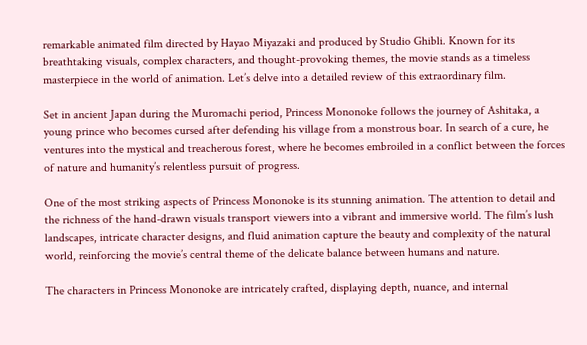remarkable animated film directed by Hayao Miyazaki and produced by Studio Ghibli. Known for its breathtaking visuals, complex characters, and thought-provoking themes, the movie stands as a timeless masterpiece in the world of animation. Let’s delve into a detailed review of this extraordinary film.

Set in ancient Japan during the Muromachi period, Princess Mononoke follows the journey of Ashitaka, a young prince who becomes cursed after defending his village from a monstrous boar. In search of a cure, he ventures into the mystical and treacherous forest, where he becomes embroiled in a conflict between the forces of nature and humanity’s relentless pursuit of progress.

One of the most striking aspects of Princess Mononoke is its stunning animation. The attention to detail and the richness of the hand-drawn visuals transport viewers into a vibrant and immersive world. The film’s lush landscapes, intricate character designs, and fluid animation capture the beauty and complexity of the natural world, reinforcing the movie’s central theme of the delicate balance between humans and nature.

The characters in Princess Mononoke are intricately crafted, displaying depth, nuance, and internal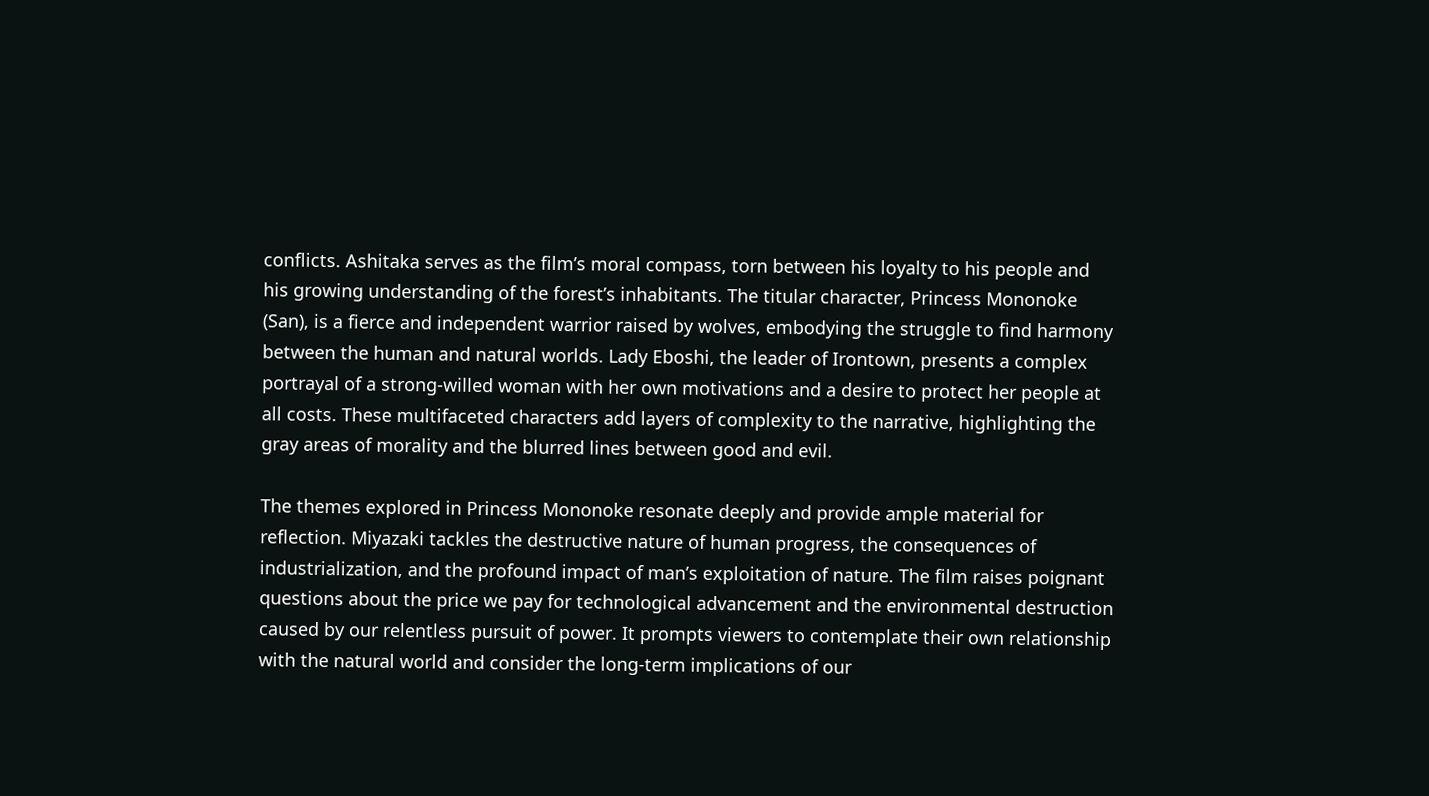conflicts. Ashitaka serves as the film’s moral compass, torn between his loyalty to his people and his growing understanding of the forest’s inhabitants. The titular character, Princess Mononoke (San), is a fierce and independent warrior raised by wolves, embodying the struggle to find harmony between the human and natural worlds. Lady Eboshi, the leader of Irontown, presents a complex portrayal of a strong-willed woman with her own motivations and a desire to protect her people at all costs. These multifaceted characters add layers of complexity to the narrative, highlighting the gray areas of morality and the blurred lines between good and evil.

The themes explored in Princess Mononoke resonate deeply and provide ample material for reflection. Miyazaki tackles the destructive nature of human progress, the consequences of industrialization, and the profound impact of man’s exploitation of nature. The film raises poignant questions about the price we pay for technological advancement and the environmental destruction caused by our relentless pursuit of power. It prompts viewers to contemplate their own relationship with the natural world and consider the long-term implications of our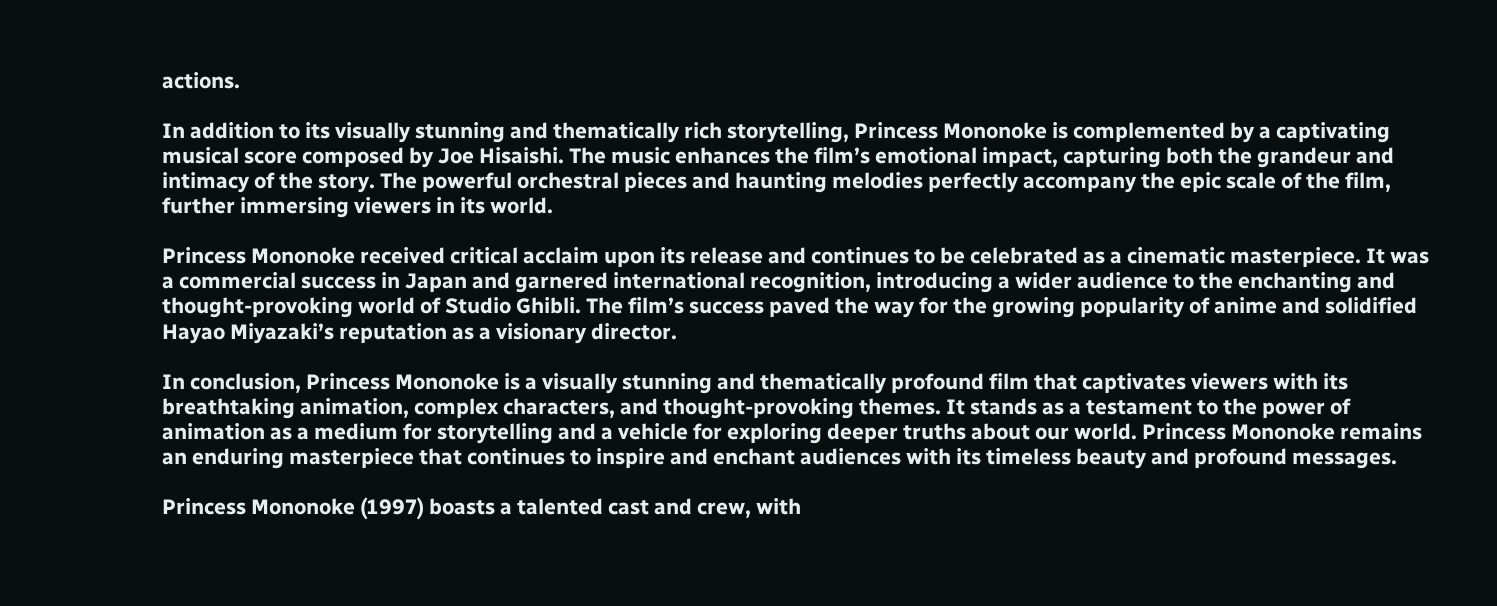actions.

In addition to its visually stunning and thematically rich storytelling, Princess Mononoke is complemented by a captivating musical score composed by Joe Hisaishi. The music enhances the film’s emotional impact, capturing both the grandeur and intimacy of the story. The powerful orchestral pieces and haunting melodies perfectly accompany the epic scale of the film, further immersing viewers in its world.

Princess Mononoke received critical acclaim upon its release and continues to be celebrated as a cinematic masterpiece. It was a commercial success in Japan and garnered international recognition, introducing a wider audience to the enchanting and thought-provoking world of Studio Ghibli. The film’s success paved the way for the growing popularity of anime and solidified Hayao Miyazaki’s reputation as a visionary director.

In conclusion, Princess Mononoke is a visually stunning and thematically profound film that captivates viewers with its breathtaking animation, complex characters, and thought-provoking themes. It stands as a testament to the power of animation as a medium for storytelling and a vehicle for exploring deeper truths about our world. Princess Mononoke remains an enduring masterpiece that continues to inspire and enchant audiences with its timeless beauty and profound messages.

Princess Mononoke (1997) boasts a talented cast and crew, with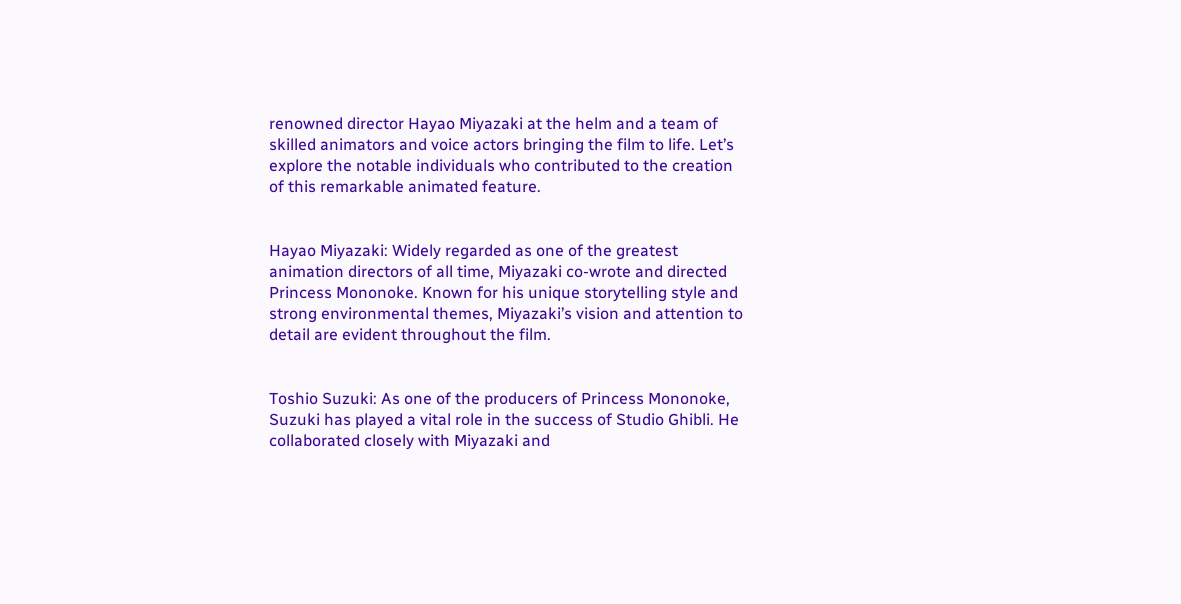renowned director Hayao Miyazaki at the helm and a team of skilled animators and voice actors bringing the film to life. Let’s explore the notable individuals who contributed to the creation of this remarkable animated feature.


Hayao Miyazaki: Widely regarded as one of the greatest animation directors of all time, Miyazaki co-wrote and directed Princess Mononoke. Known for his unique storytelling style and strong environmental themes, Miyazaki’s vision and attention to detail are evident throughout the film.


Toshio Suzuki: As one of the producers of Princess Mononoke, Suzuki has played a vital role in the success of Studio Ghibli. He collaborated closely with Miyazaki and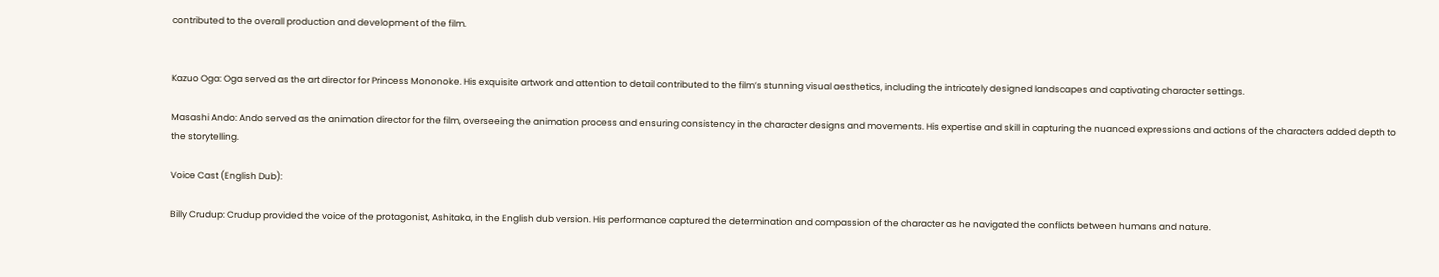contributed to the overall production and development of the film.


Kazuo Oga: Oga served as the art director for Princess Mononoke. His exquisite artwork and attention to detail contributed to the film’s stunning visual aesthetics, including the intricately designed landscapes and captivating character settings.

Masashi Ando: Ando served as the animation director for the film, overseeing the animation process and ensuring consistency in the character designs and movements. His expertise and skill in capturing the nuanced expressions and actions of the characters added depth to the storytelling.

Voice Cast (English Dub):

Billy Crudup: Crudup provided the voice of the protagonist, Ashitaka, in the English dub version. His performance captured the determination and compassion of the character as he navigated the conflicts between humans and nature.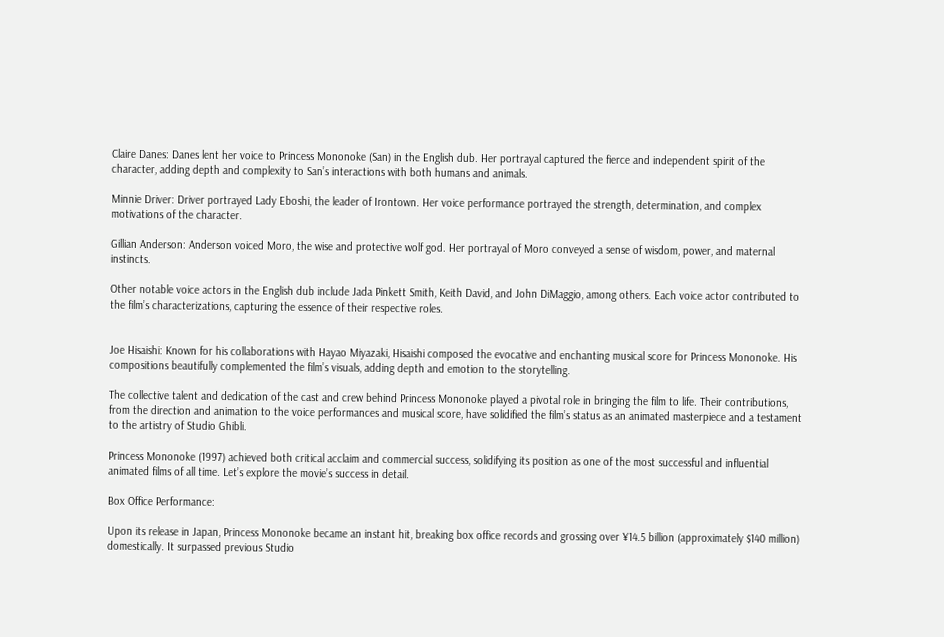Claire Danes: Danes lent her voice to Princess Mononoke (San) in the English dub. Her portrayal captured the fierce and independent spirit of the character, adding depth and complexity to San’s interactions with both humans and animals.

Minnie Driver: Driver portrayed Lady Eboshi, the leader of Irontown. Her voice performance portrayed the strength, determination, and complex motivations of the character.

Gillian Anderson: Anderson voiced Moro, the wise and protective wolf god. Her portrayal of Moro conveyed a sense of wisdom, power, and maternal instincts.

Other notable voice actors in the English dub include Jada Pinkett Smith, Keith David, and John DiMaggio, among others. Each voice actor contributed to the film’s characterizations, capturing the essence of their respective roles.


Joe Hisaishi: Known for his collaborations with Hayao Miyazaki, Hisaishi composed the evocative and enchanting musical score for Princess Mononoke. His compositions beautifully complemented the film’s visuals, adding depth and emotion to the storytelling.

The collective talent and dedication of the cast and crew behind Princess Mononoke played a pivotal role in bringing the film to life. Their contributions, from the direction and animation to the voice performances and musical score, have solidified the film’s status as an animated masterpiece and a testament to the artistry of Studio Ghibli.

Princess Mononoke (1997) achieved both critical acclaim and commercial success, solidifying its position as one of the most successful and influential animated films of all time. Let’s explore the movie’s success in detail.

Box Office Performance:

Upon its release in Japan, Princess Mononoke became an instant hit, breaking box office records and grossing over ¥14.5 billion (approximately $140 million) domestically. It surpassed previous Studio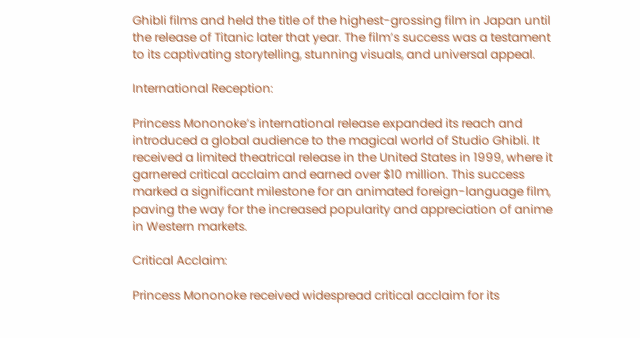Ghibli films and held the title of the highest-grossing film in Japan until the release of Titanic later that year. The film’s success was a testament to its captivating storytelling, stunning visuals, and universal appeal.

International Reception:

Princess Mononoke’s international release expanded its reach and introduced a global audience to the magical world of Studio Ghibli. It received a limited theatrical release in the United States in 1999, where it garnered critical acclaim and earned over $10 million. This success marked a significant milestone for an animated foreign-language film, paving the way for the increased popularity and appreciation of anime in Western markets.

Critical Acclaim:

Princess Mononoke received widespread critical acclaim for its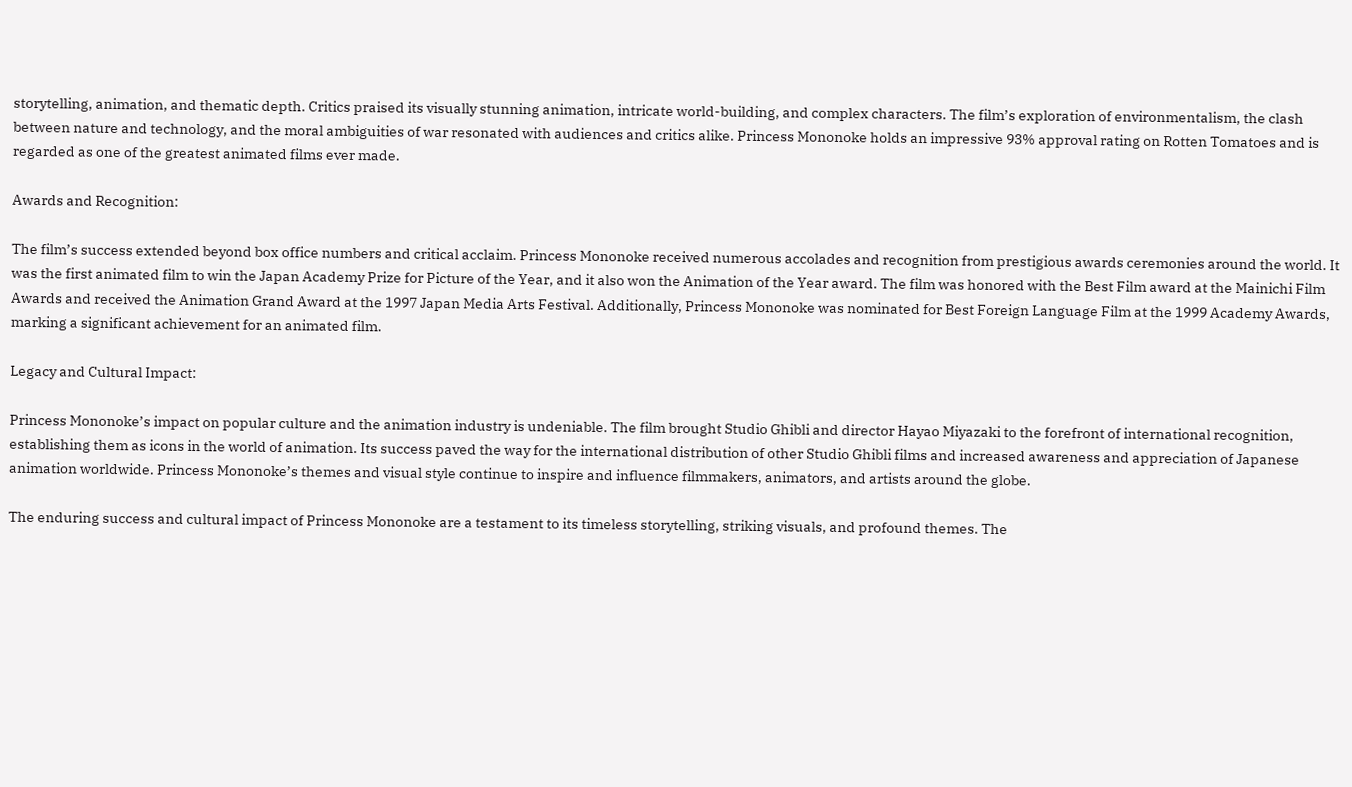storytelling, animation, and thematic depth. Critics praised its visually stunning animation, intricate world-building, and complex characters. The film’s exploration of environmentalism, the clash between nature and technology, and the moral ambiguities of war resonated with audiences and critics alike. Princess Mononoke holds an impressive 93% approval rating on Rotten Tomatoes and is regarded as one of the greatest animated films ever made.

Awards and Recognition:

The film’s success extended beyond box office numbers and critical acclaim. Princess Mononoke received numerous accolades and recognition from prestigious awards ceremonies around the world. It was the first animated film to win the Japan Academy Prize for Picture of the Year, and it also won the Animation of the Year award. The film was honored with the Best Film award at the Mainichi Film Awards and received the Animation Grand Award at the 1997 Japan Media Arts Festival. Additionally, Princess Mononoke was nominated for Best Foreign Language Film at the 1999 Academy Awards, marking a significant achievement for an animated film.

Legacy and Cultural Impact:

Princess Mononoke’s impact on popular culture and the animation industry is undeniable. The film brought Studio Ghibli and director Hayao Miyazaki to the forefront of international recognition, establishing them as icons in the world of animation. Its success paved the way for the international distribution of other Studio Ghibli films and increased awareness and appreciation of Japanese animation worldwide. Princess Mononoke’s themes and visual style continue to inspire and influence filmmakers, animators, and artists around the globe.

The enduring success and cultural impact of Princess Mononoke are a testament to its timeless storytelling, striking visuals, and profound themes. The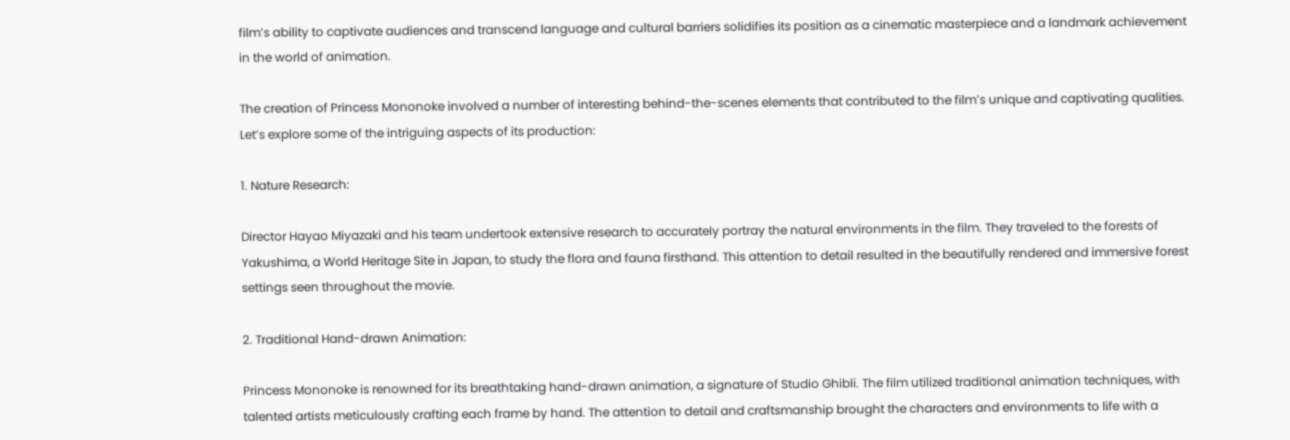film’s ability to captivate audiences and transcend language and cultural barriers solidifies its position as a cinematic masterpiece and a landmark achievement in the world of animation.

The creation of Princess Mononoke involved a number of interesting behind-the-scenes elements that contributed to the film’s unique and captivating qualities. Let’s explore some of the intriguing aspects of its production:

1. Nature Research:

Director Hayao Miyazaki and his team undertook extensive research to accurately portray the natural environments in the film. They traveled to the forests of Yakushima, a World Heritage Site in Japan, to study the flora and fauna firsthand. This attention to detail resulted in the beautifully rendered and immersive forest settings seen throughout the movie.

2. Traditional Hand-drawn Animation:

Princess Mononoke is renowned for its breathtaking hand-drawn animation, a signature of Studio Ghibli. The film utilized traditional animation techniques, with talented artists meticulously crafting each frame by hand. The attention to detail and craftsmanship brought the characters and environments to life with a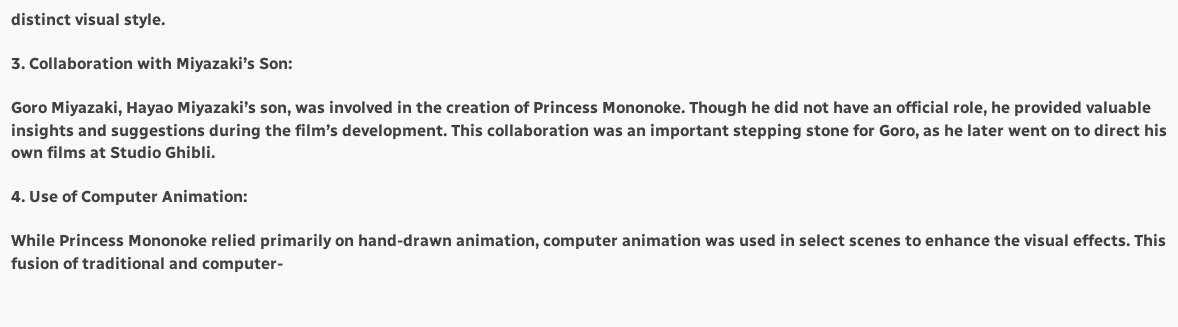distinct visual style.

3. Collaboration with Miyazaki’s Son:

Goro Miyazaki, Hayao Miyazaki’s son, was involved in the creation of Princess Mononoke. Though he did not have an official role, he provided valuable insights and suggestions during the film’s development. This collaboration was an important stepping stone for Goro, as he later went on to direct his own films at Studio Ghibli.

4. Use of Computer Animation:

While Princess Mononoke relied primarily on hand-drawn animation, computer animation was used in select scenes to enhance the visual effects. This fusion of traditional and computer-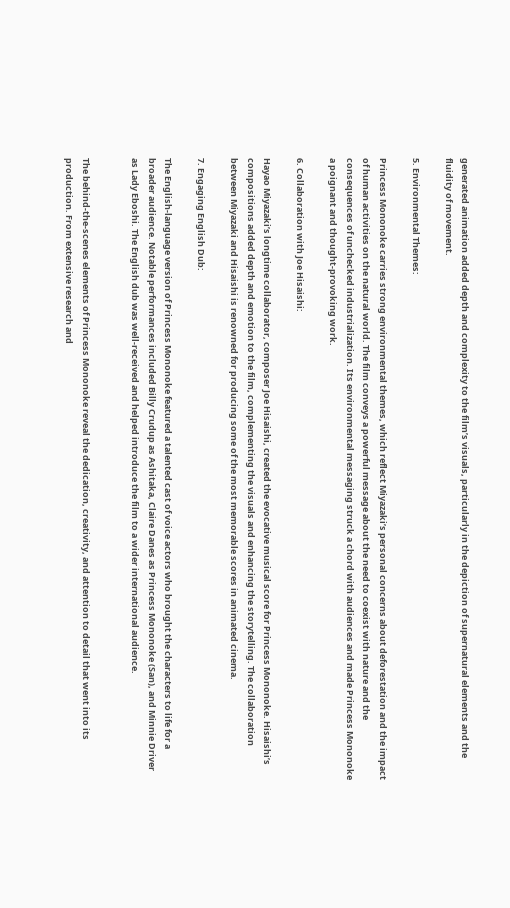generated animation added depth and complexity to the film’s visuals, particularly in the depiction of supernatural elements and the fluidity of movement.

5. Environmental Themes:

Princess Mononoke carries strong environmental themes, which reflect Miyazaki’s personal concerns about deforestation and the impact of human activities on the natural world. The film conveys a powerful message about the need to coexist with nature and the consequences of unchecked industrialization. Its environmental messaging struck a chord with audiences and made Princess Mononoke a poignant and thought-provoking work.

6. Collaboration with Joe Hisaishi:

Hayao Miyazaki’s longtime collaborator, composer Joe Hisaishi, created the evocative musical score for Princess Mononoke. Hisaishi’s compositions added depth and emotion to the film, complementing the visuals and enhancing the storytelling. The collaboration between Miyazaki and Hisaishi is renowned for producing some of the most memorable scores in animated cinema.

7. Engaging English Dub:

The English-language version of Princess Mononoke featured a talented cast of voice actors who brought the characters to life for a broader audience. Notable performances included Billy Crudup as Ashitaka, Claire Danes as Princess Mononoke (San), and Minnie Driver as Lady Eboshi. The English dub was well-received and helped introduce the film to a wider international audience.


The behind-the-scenes elements of Princess Mononoke reveal the dedication, creativity, and attention to detail that went into its production. From extensive research and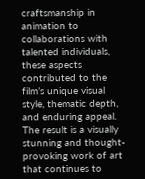craftsmanship in animation to collaborations with talented individuals, these aspects contributed to the film’s unique visual style, thematic depth, and enduring appeal. The result is a visually stunning and thought-provoking work of art that continues to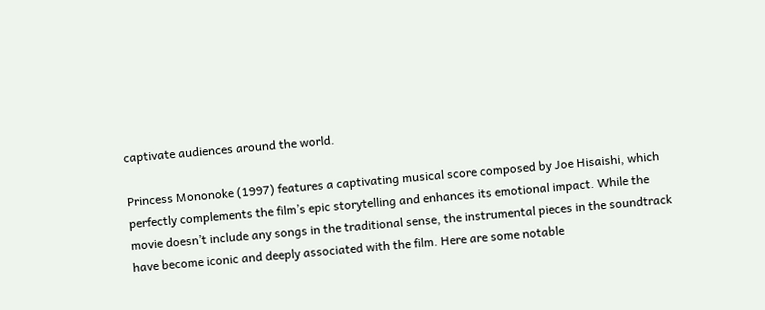captivate audiences around the world.

Princess Mononoke (1997) features a captivating musical score composed by Joe Hisaishi, which perfectly complements the film’s epic storytelling and enhances its emotional impact. While the movie doesn’t include any songs in the traditional sense, the instrumental pieces in the soundtrack have become iconic and deeply associated with the film. Here are some notable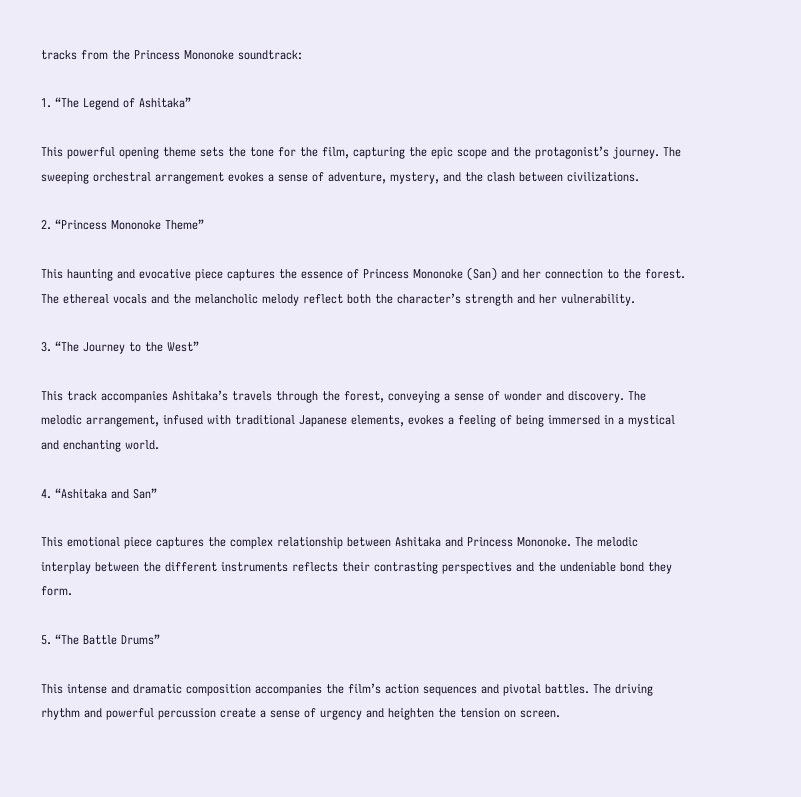tracks from the Princess Mononoke soundtrack:

1. “The Legend of Ashitaka”

This powerful opening theme sets the tone for the film, capturing the epic scope and the protagonist’s journey. The sweeping orchestral arrangement evokes a sense of adventure, mystery, and the clash between civilizations.

2. “Princess Mononoke Theme”

This haunting and evocative piece captures the essence of Princess Mononoke (San) and her connection to the forest. The ethereal vocals and the melancholic melody reflect both the character’s strength and her vulnerability.

3. “The Journey to the West”

This track accompanies Ashitaka’s travels through the forest, conveying a sense of wonder and discovery. The melodic arrangement, infused with traditional Japanese elements, evokes a feeling of being immersed in a mystical and enchanting world.

4. “Ashitaka and San”

This emotional piece captures the complex relationship between Ashitaka and Princess Mononoke. The melodic interplay between the different instruments reflects their contrasting perspectives and the undeniable bond they form.

5. “The Battle Drums”

This intense and dramatic composition accompanies the film’s action sequences and pivotal battles. The driving rhythm and powerful percussion create a sense of urgency and heighten the tension on screen.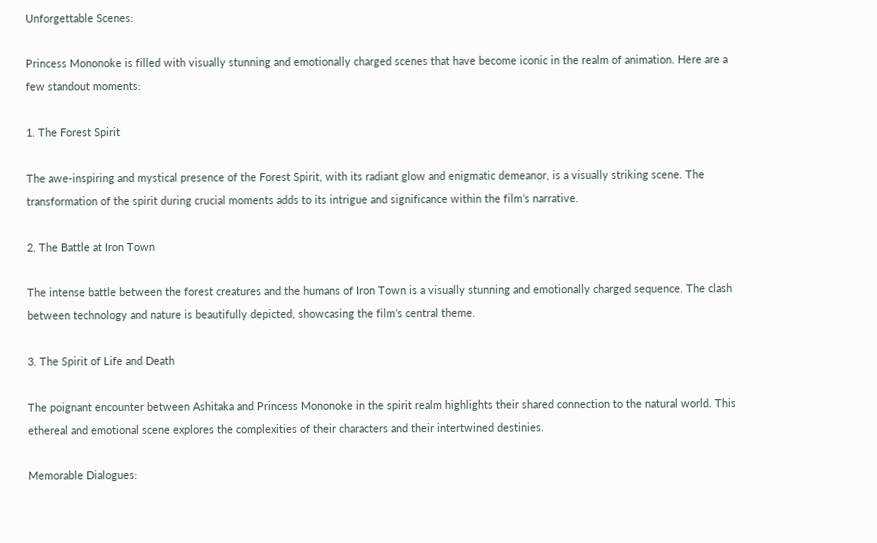Unforgettable Scenes:

Princess Mononoke is filled with visually stunning and emotionally charged scenes that have become iconic in the realm of animation. Here are a few standout moments:

1. The Forest Spirit

The awe-inspiring and mystical presence of the Forest Spirit, with its radiant glow and enigmatic demeanor, is a visually striking scene. The transformation of the spirit during crucial moments adds to its intrigue and significance within the film’s narrative.

2. The Battle at Iron Town

The intense battle between the forest creatures and the humans of Iron Town is a visually stunning and emotionally charged sequence. The clash between technology and nature is beautifully depicted, showcasing the film’s central theme.

3. The Spirit of Life and Death

The poignant encounter between Ashitaka and Princess Mononoke in the spirit realm highlights their shared connection to the natural world. This ethereal and emotional scene explores the complexities of their characters and their intertwined destinies.

Memorable Dialogues: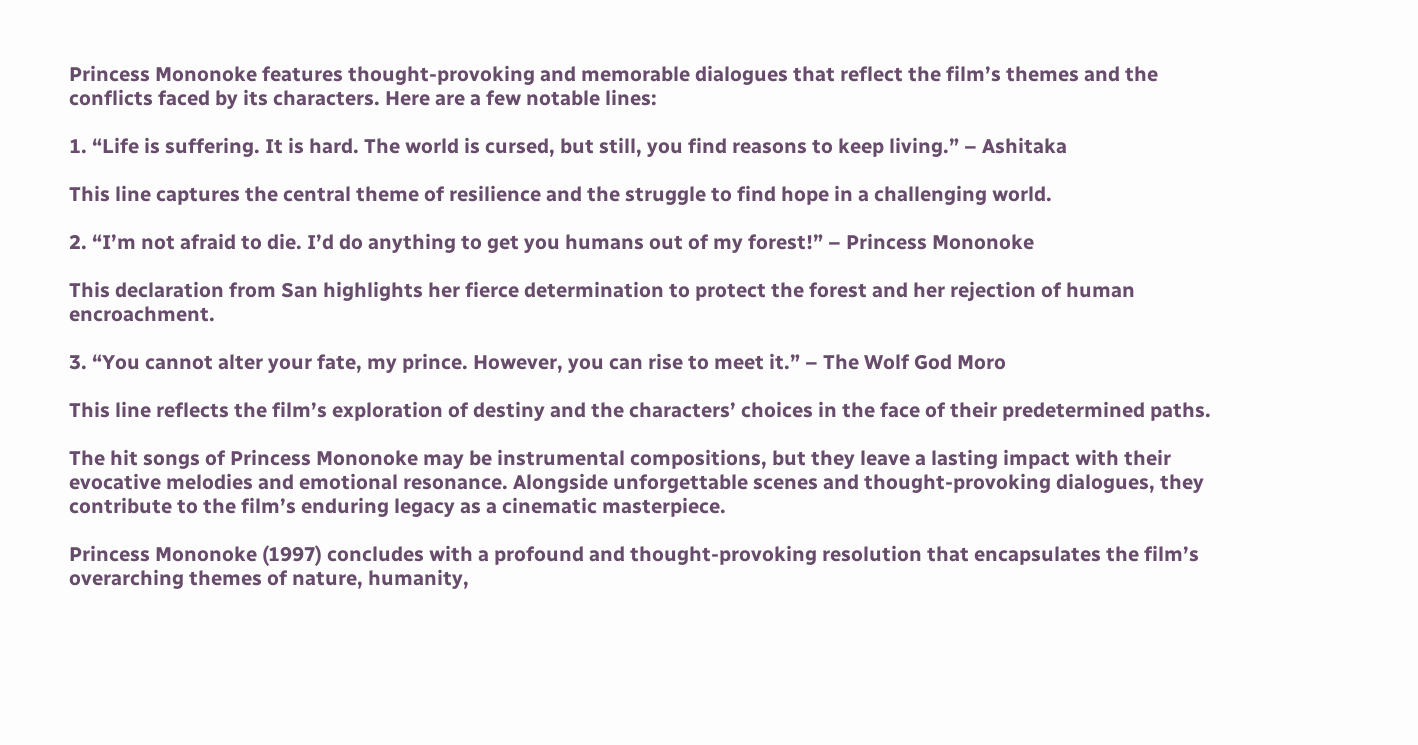Princess Mononoke features thought-provoking and memorable dialogues that reflect the film’s themes and the conflicts faced by its characters. Here are a few notable lines:

1. “Life is suffering. It is hard. The world is cursed, but still, you find reasons to keep living.” – Ashitaka

This line captures the central theme of resilience and the struggle to find hope in a challenging world.

2. “I’m not afraid to die. I’d do anything to get you humans out of my forest!” – Princess Mononoke

This declaration from San highlights her fierce determination to protect the forest and her rejection of human encroachment.

3. “You cannot alter your fate, my prince. However, you can rise to meet it.” – The Wolf God Moro

This line reflects the film’s exploration of destiny and the characters’ choices in the face of their predetermined paths.

The hit songs of Princess Mononoke may be instrumental compositions, but they leave a lasting impact with their evocative melodies and emotional resonance. Alongside unforgettable scenes and thought-provoking dialogues, they contribute to the film’s enduring legacy as a cinematic masterpiece.

Princess Mononoke (1997) concludes with a profound and thought-provoking resolution that encapsulates the film’s overarching themes of nature, humanity,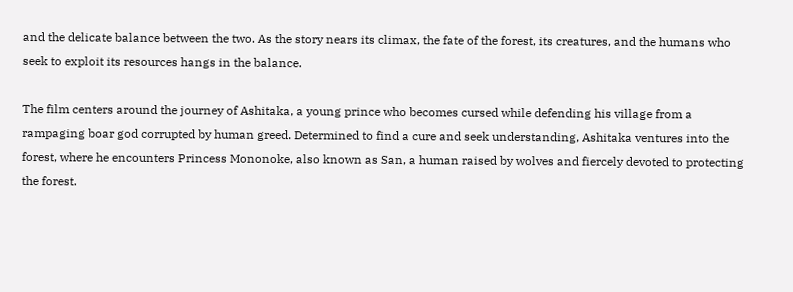and the delicate balance between the two. As the story nears its climax, the fate of the forest, its creatures, and the humans who seek to exploit its resources hangs in the balance.

The film centers around the journey of Ashitaka, a young prince who becomes cursed while defending his village from a rampaging boar god corrupted by human greed. Determined to find a cure and seek understanding, Ashitaka ventures into the forest, where he encounters Princess Mononoke, also known as San, a human raised by wolves and fiercely devoted to protecting the forest.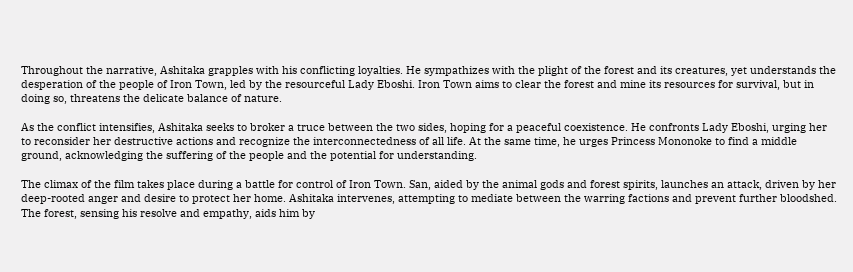Throughout the narrative, Ashitaka grapples with his conflicting loyalties. He sympathizes with the plight of the forest and its creatures, yet understands the desperation of the people of Iron Town, led by the resourceful Lady Eboshi. Iron Town aims to clear the forest and mine its resources for survival, but in doing so, threatens the delicate balance of nature.

As the conflict intensifies, Ashitaka seeks to broker a truce between the two sides, hoping for a peaceful coexistence. He confronts Lady Eboshi, urging her to reconsider her destructive actions and recognize the interconnectedness of all life. At the same time, he urges Princess Mononoke to find a middle ground, acknowledging the suffering of the people and the potential for understanding.

The climax of the film takes place during a battle for control of Iron Town. San, aided by the animal gods and forest spirits, launches an attack, driven by her deep-rooted anger and desire to protect her home. Ashitaka intervenes, attempting to mediate between the warring factions and prevent further bloodshed. The forest, sensing his resolve and empathy, aids him by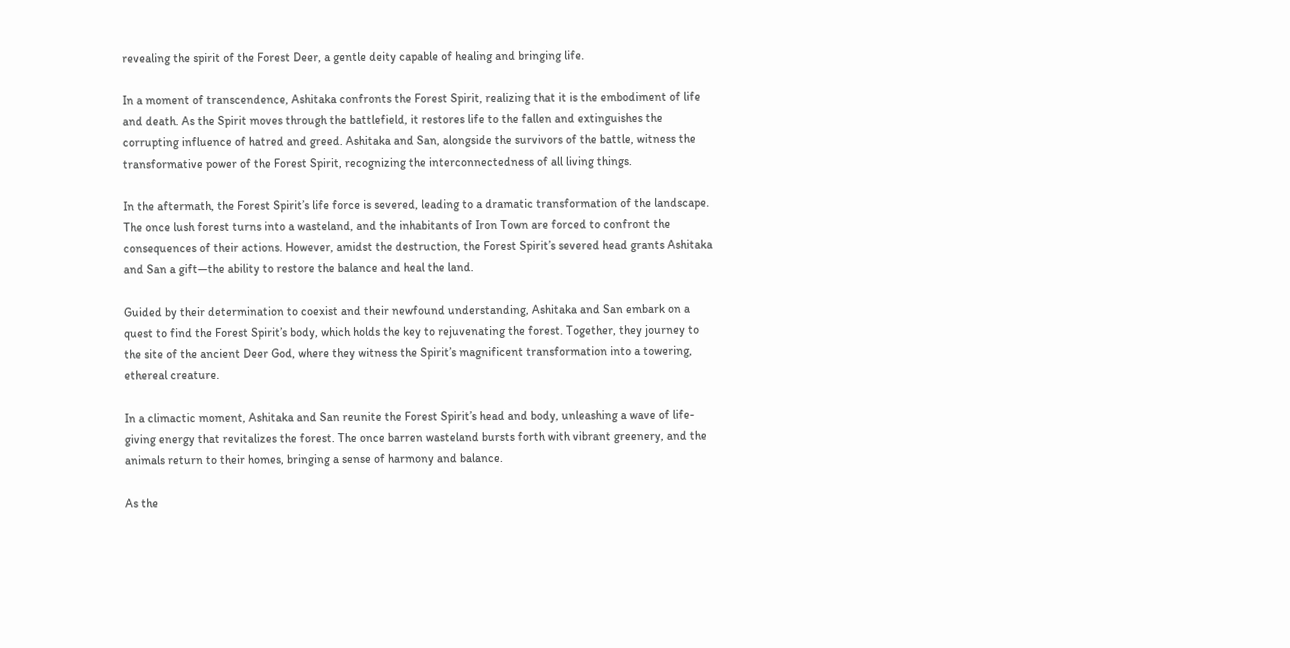revealing the spirit of the Forest Deer, a gentle deity capable of healing and bringing life.

In a moment of transcendence, Ashitaka confronts the Forest Spirit, realizing that it is the embodiment of life and death. As the Spirit moves through the battlefield, it restores life to the fallen and extinguishes the corrupting influence of hatred and greed. Ashitaka and San, alongside the survivors of the battle, witness the transformative power of the Forest Spirit, recognizing the interconnectedness of all living things.

In the aftermath, the Forest Spirit’s life force is severed, leading to a dramatic transformation of the landscape. The once lush forest turns into a wasteland, and the inhabitants of Iron Town are forced to confront the consequences of their actions. However, amidst the destruction, the Forest Spirit’s severed head grants Ashitaka and San a gift—the ability to restore the balance and heal the land.

Guided by their determination to coexist and their newfound understanding, Ashitaka and San embark on a quest to find the Forest Spirit’s body, which holds the key to rejuvenating the forest. Together, they journey to the site of the ancient Deer God, where they witness the Spirit’s magnificent transformation into a towering, ethereal creature.

In a climactic moment, Ashitaka and San reunite the Forest Spirit’s head and body, unleashing a wave of life-giving energy that revitalizes the forest. The once barren wasteland bursts forth with vibrant greenery, and the animals return to their homes, bringing a sense of harmony and balance.

As the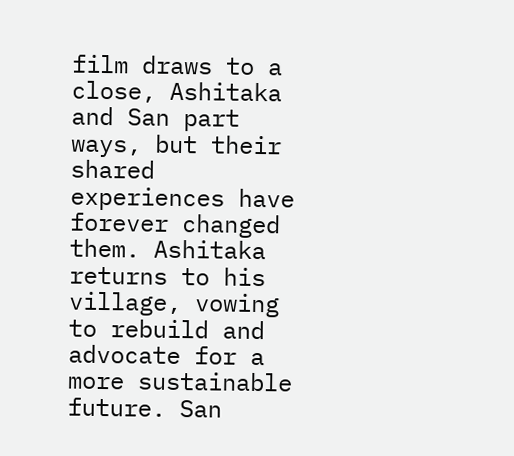film draws to a close, Ashitaka and San part ways, but their shared experiences have forever changed them. Ashitaka returns to his village, vowing to rebuild and advocate for a more sustainable future. San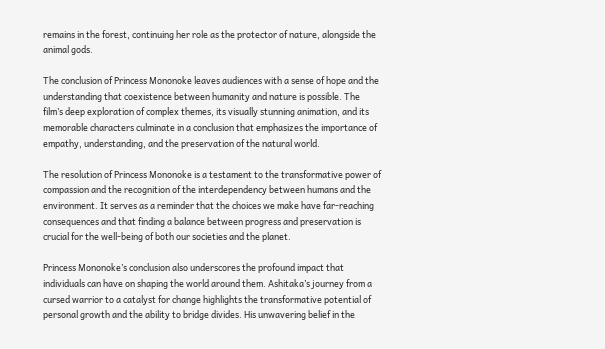remains in the forest, continuing her role as the protector of nature, alongside the animal gods.

The conclusion of Princess Mononoke leaves audiences with a sense of hope and the understanding that coexistence between humanity and nature is possible. The film’s deep exploration of complex themes, its visually stunning animation, and its memorable characters culminate in a conclusion that emphasizes the importance of empathy, understanding, and the preservation of the natural world.

The resolution of Princess Mononoke is a testament to the transformative power of compassion and the recognition of the interdependency between humans and the environment. It serves as a reminder that the choices we make have far-reaching consequences and that finding a balance between progress and preservation is crucial for the well-being of both our societies and the planet.

Princess Mononoke’s conclusion also underscores the profound impact that individuals can have on shaping the world around them. Ashitaka’s journey from a cursed warrior to a catalyst for change highlights the transformative potential of personal growth and the ability to bridge divides. His unwavering belief in the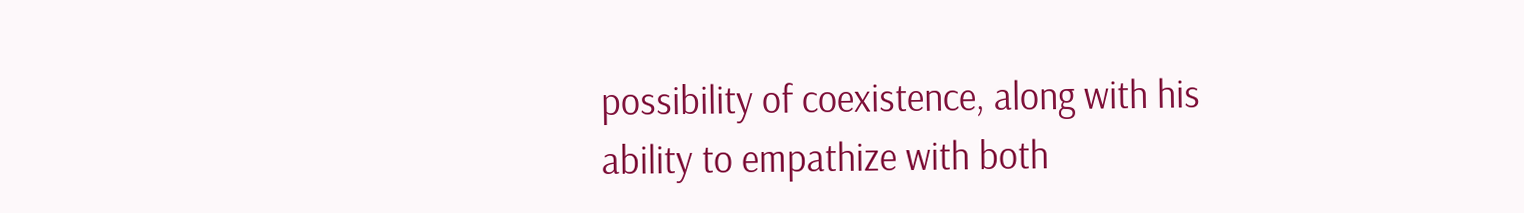possibility of coexistence, along with his ability to empathize with both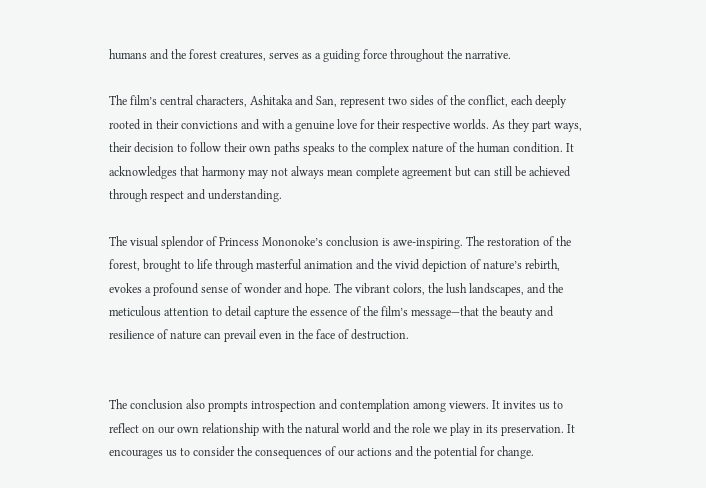humans and the forest creatures, serves as a guiding force throughout the narrative.

The film’s central characters, Ashitaka and San, represent two sides of the conflict, each deeply rooted in their convictions and with a genuine love for their respective worlds. As they part ways, their decision to follow their own paths speaks to the complex nature of the human condition. It acknowledges that harmony may not always mean complete agreement but can still be achieved through respect and understanding.

The visual splendor of Princess Mononoke’s conclusion is awe-inspiring. The restoration of the forest, brought to life through masterful animation and the vivid depiction of nature’s rebirth, evokes a profound sense of wonder and hope. The vibrant colors, the lush landscapes, and the meticulous attention to detail capture the essence of the film’s message—that the beauty and resilience of nature can prevail even in the face of destruction.


The conclusion also prompts introspection and contemplation among viewers. It invites us to reflect on our own relationship with the natural world and the role we play in its preservation. It encourages us to consider the consequences of our actions and the potential for change.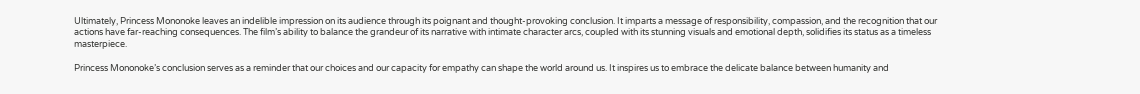Ultimately, Princess Mononoke leaves an indelible impression on its audience through its poignant and thought-provoking conclusion. It imparts a message of responsibility, compassion, and the recognition that our actions have far-reaching consequences. The film’s ability to balance the grandeur of its narrative with intimate character arcs, coupled with its stunning visuals and emotional depth, solidifies its status as a timeless masterpiece.

Princess Mononoke’s conclusion serves as a reminder that our choices and our capacity for empathy can shape the world around us. It inspires us to embrace the delicate balance between humanity and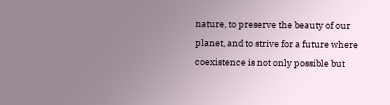nature, to preserve the beauty of our planet, and to strive for a future where coexistence is not only possible but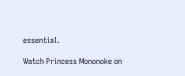essential.

Watch Princess Mononoke on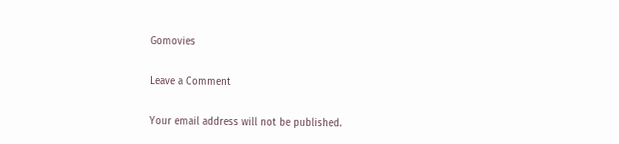Gomovies

Leave a Comment

Your email address will not be published.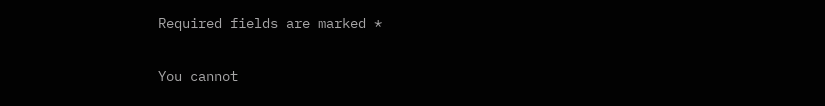Required fields are marked *

You cannot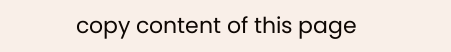copy content of this page